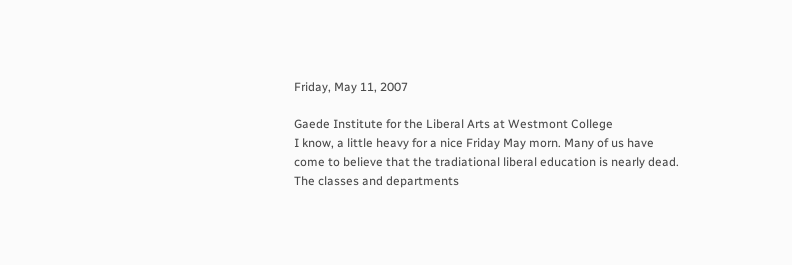Friday, May 11, 2007

Gaede Institute for the Liberal Arts at Westmont College
I know, a little heavy for a nice Friday May morn. Many of us have come to believe that the tradiational liberal education is nearly dead. The classes and departments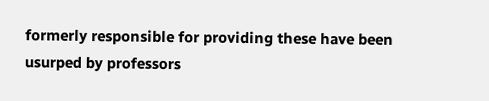formerly responsible for providing these have been usurped by professors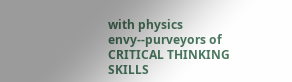with physics envy--purveyors of CRITICAL THINKING SKILLS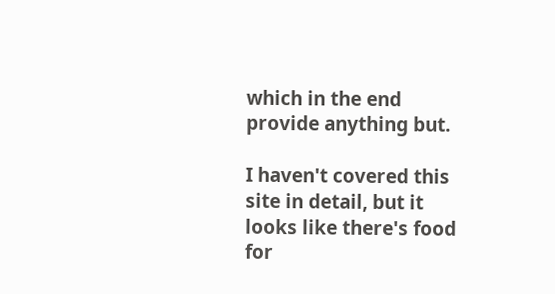which in the end provide anything but.

I haven't covered this site in detail, but it looks like there's food for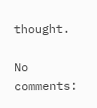thought.

No comments: